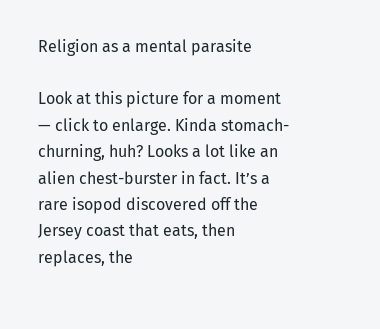Religion as a mental parasite

Look at this picture for a moment — click to enlarge. Kinda stomach-churning, huh? Looks a lot like an alien chest-burster in fact. It’s a rare isopod discovered off the Jersey coast that eats, then replaces, the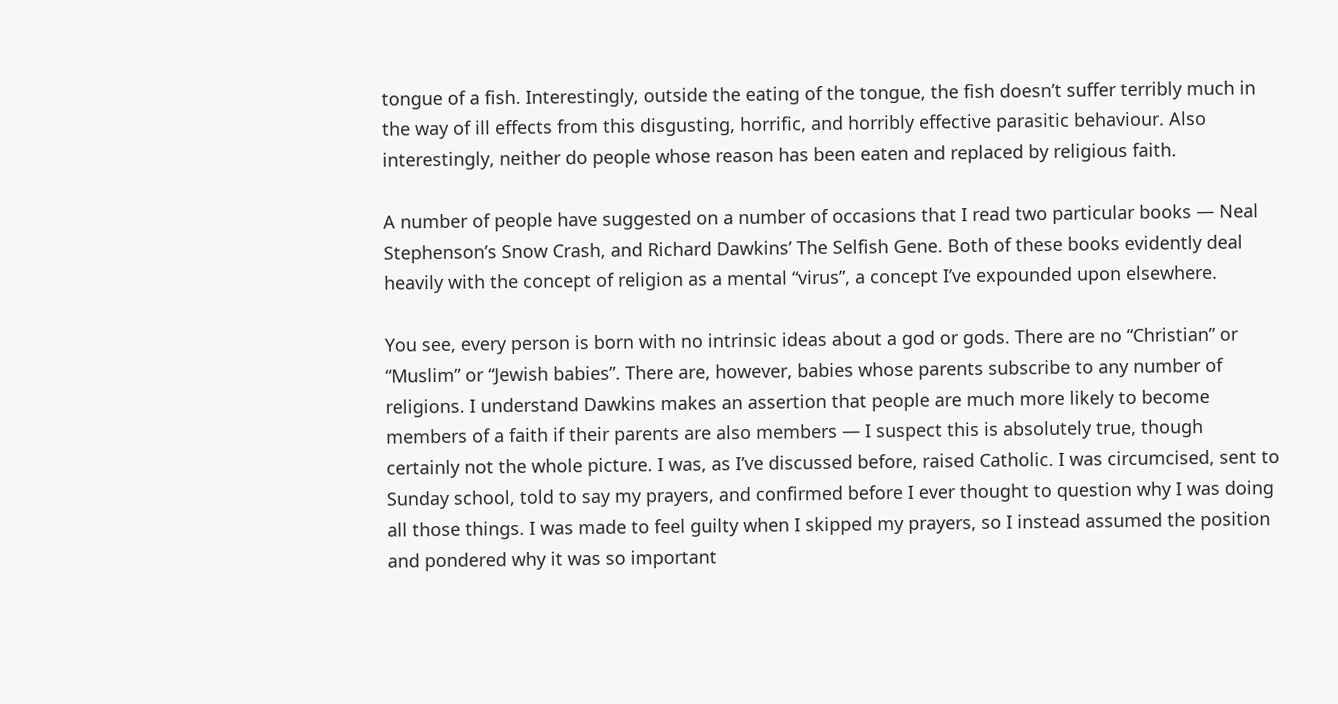tongue of a fish. Interestingly, outside the eating of the tongue, the fish doesn’t suffer terribly much in the way of ill effects from this disgusting, horrific, and horribly effective parasitic behaviour. Also interestingly, neither do people whose reason has been eaten and replaced by religious faith.

A number of people have suggested on a number of occasions that I read two particular books — Neal Stephenson’s Snow Crash, and Richard Dawkins’ The Selfish Gene. Both of these books evidently deal heavily with the concept of religion as a mental “virus”, a concept I’ve expounded upon elsewhere.

You see, every person is born with no intrinsic ideas about a god or gods. There are no “Christian” or “Muslim” or “Jewish babies”. There are, however, babies whose parents subscribe to any number of religions. I understand Dawkins makes an assertion that people are much more likely to become members of a faith if their parents are also members — I suspect this is absolutely true, though certainly not the whole picture. I was, as I’ve discussed before, raised Catholic. I was circumcised, sent to Sunday school, told to say my prayers, and confirmed before I ever thought to question why I was doing all those things. I was made to feel guilty when I skipped my prayers, so I instead assumed the position and pondered why it was so important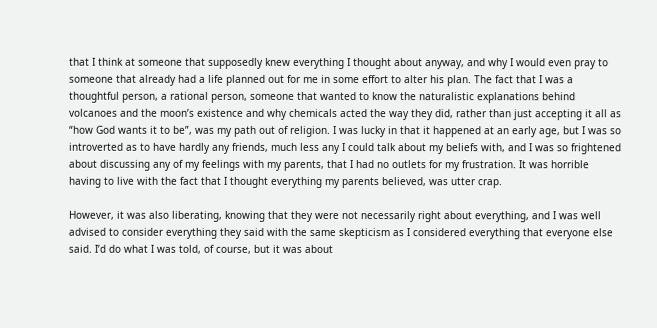that I think at someone that supposedly knew everything I thought about anyway, and why I would even pray to someone that already had a life planned out for me in some effort to alter his plan. The fact that I was a thoughtful person, a rational person, someone that wanted to know the naturalistic explanations behind volcanoes and the moon’s existence and why chemicals acted the way they did, rather than just accepting it all as “how God wants it to be”, was my path out of religion. I was lucky in that it happened at an early age, but I was so introverted as to have hardly any friends, much less any I could talk about my beliefs with, and I was so frightened about discussing any of my feelings with my parents, that I had no outlets for my frustration. It was horrible having to live with the fact that I thought everything my parents believed, was utter crap.

However, it was also liberating, knowing that they were not necessarily right about everything, and I was well advised to consider everything they said with the same skepticism as I considered everything that everyone else said. I’d do what I was told, of course, but it was about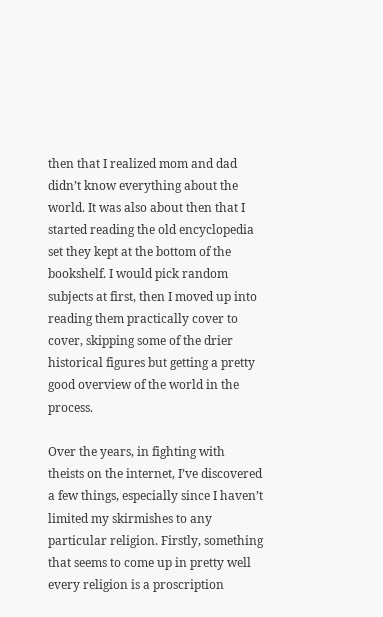then that I realized mom and dad didn’t know everything about the world. It was also about then that I started reading the old encyclopedia set they kept at the bottom of the bookshelf. I would pick random subjects at first, then I moved up into reading them practically cover to cover, skipping some of the drier historical figures but getting a pretty good overview of the world in the process.

Over the years, in fighting with theists on the internet, I’ve discovered a few things, especially since I haven’t limited my skirmishes to any particular religion. Firstly, something that seems to come up in pretty well every religion is a proscription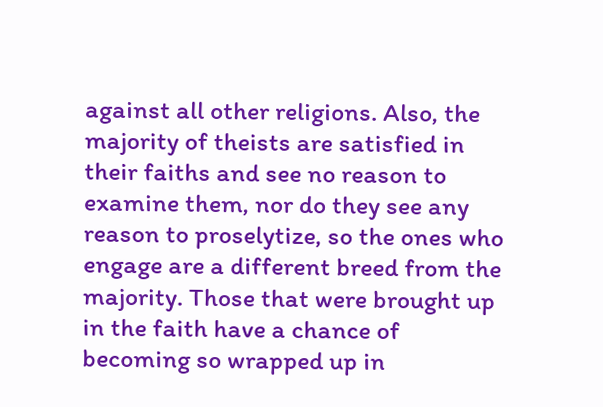against all other religions. Also, the majority of theists are satisfied in their faiths and see no reason to examine them, nor do they see any reason to proselytize, so the ones who engage are a different breed from the majority. Those that were brought up in the faith have a chance of becoming so wrapped up in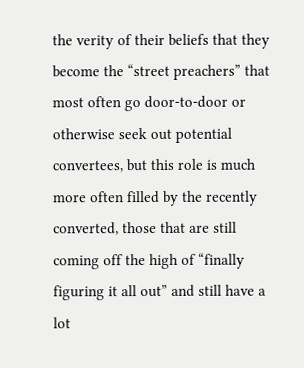the verity of their beliefs that they become the “street preachers” that most often go door-to-door or otherwise seek out potential convertees, but this role is much more often filled by the recently converted, those that are still coming off the high of “finally figuring it all out” and still have a lot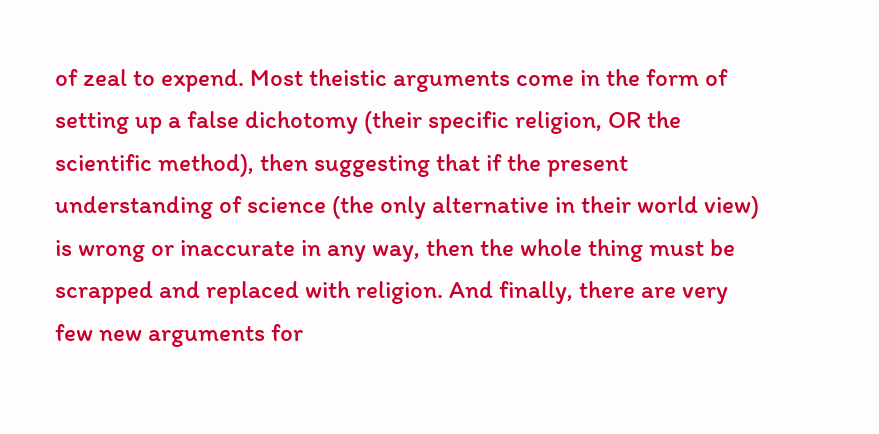of zeal to expend. Most theistic arguments come in the form of setting up a false dichotomy (their specific religion, OR the scientific method), then suggesting that if the present understanding of science (the only alternative in their world view) is wrong or inaccurate in any way, then the whole thing must be scrapped and replaced with religion. And finally, there are very few new arguments for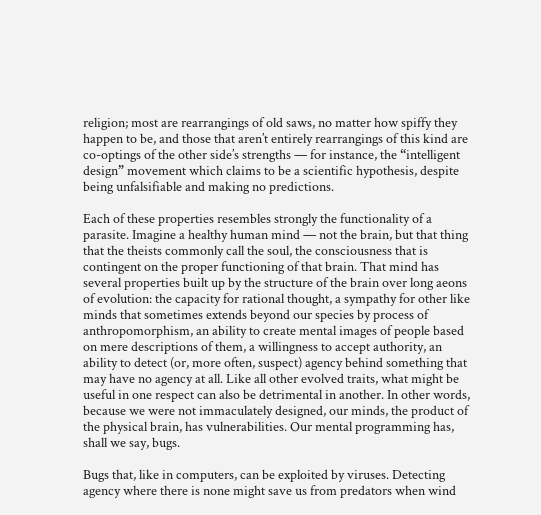religion; most are rearrangings of old saws, no matter how spiffy they happen to be, and those that aren’t entirely rearrangings of this kind are co-optings of the other side’s strengths — for instance, the “intelligent design” movement which claims to be a scientific hypothesis, despite being unfalsifiable and making no predictions.

Each of these properties resembles strongly the functionality of a parasite. Imagine a healthy human mind — not the brain, but that thing that the theists commonly call the soul, the consciousness that is contingent on the proper functioning of that brain. That mind has several properties built up by the structure of the brain over long aeons of evolution: the capacity for rational thought, a sympathy for other like minds that sometimes extends beyond our species by process of anthropomorphism, an ability to create mental images of people based on mere descriptions of them, a willingness to accept authority, an ability to detect (or, more often, suspect) agency behind something that may have no agency at all. Like all other evolved traits, what might be useful in one respect can also be detrimental in another. In other words, because we were not immaculately designed, our minds, the product of the physical brain, has vulnerabilities. Our mental programming has, shall we say, bugs.

Bugs that, like in computers, can be exploited by viruses. Detecting agency where there is none might save us from predators when wind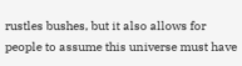rustles bushes, but it also allows for people to assume this universe must have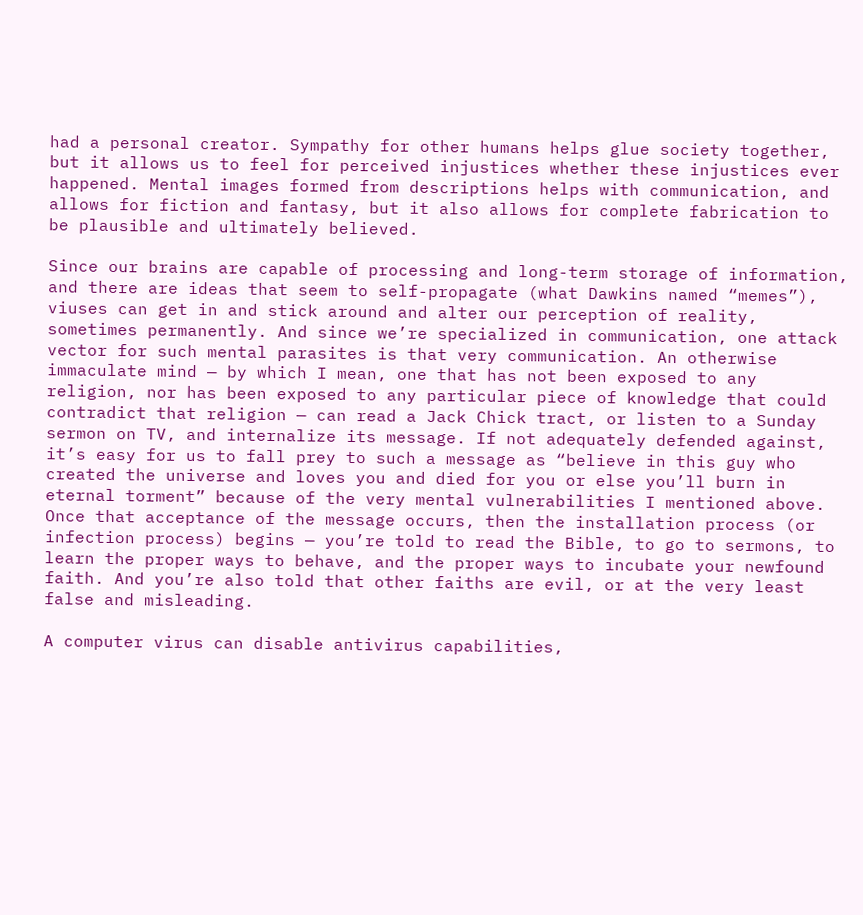had a personal creator. Sympathy for other humans helps glue society together, but it allows us to feel for perceived injustices whether these injustices ever happened. Mental images formed from descriptions helps with communication, and allows for fiction and fantasy, but it also allows for complete fabrication to be plausible and ultimately believed.

Since our brains are capable of processing and long-term storage of information, and there are ideas that seem to self-propagate (what Dawkins named “memes”), viuses can get in and stick around and alter our perception of reality, sometimes permanently. And since we’re specialized in communication, one attack vector for such mental parasites is that very communication. An otherwise immaculate mind — by which I mean, one that has not been exposed to any religion, nor has been exposed to any particular piece of knowledge that could contradict that religion — can read a Jack Chick tract, or listen to a Sunday sermon on TV, and internalize its message. If not adequately defended against, it’s easy for us to fall prey to such a message as “believe in this guy who created the universe and loves you and died for you or else you’ll burn in eternal torment” because of the very mental vulnerabilities I mentioned above. Once that acceptance of the message occurs, then the installation process (or infection process) begins — you’re told to read the Bible, to go to sermons, to learn the proper ways to behave, and the proper ways to incubate your newfound faith. And you’re also told that other faiths are evil, or at the very least false and misleading.

A computer virus can disable antivirus capabilities,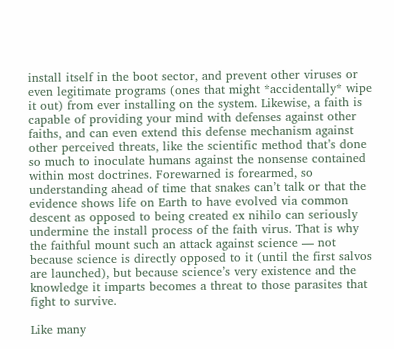install itself in the boot sector, and prevent other viruses or even legitimate programs (ones that might *accidentally* wipe it out) from ever installing on the system. Likewise, a faith is capable of providing your mind with defenses against other faiths, and can even extend this defense mechanism against other perceived threats, like the scientific method that’s done so much to inoculate humans against the nonsense contained within most doctrines. Forewarned is forearmed, so understanding ahead of time that snakes can’t talk or that the evidence shows life on Earth to have evolved via common descent as opposed to being created ex nihilo can seriously undermine the install process of the faith virus. That is why the faithful mount such an attack against science — not because science is directly opposed to it (until the first salvos are launched), but because science’s very existence and the knowledge it imparts becomes a threat to those parasites that fight to survive.

Like many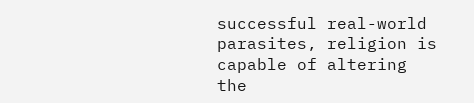successful real-world parasites, religion is capable of altering the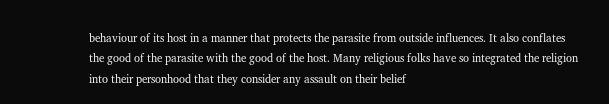behaviour of its host in a manner that protects the parasite from outside influences. It also conflates the good of the parasite with the good of the host. Many religious folks have so integrated the religion into their personhood that they consider any assault on their belief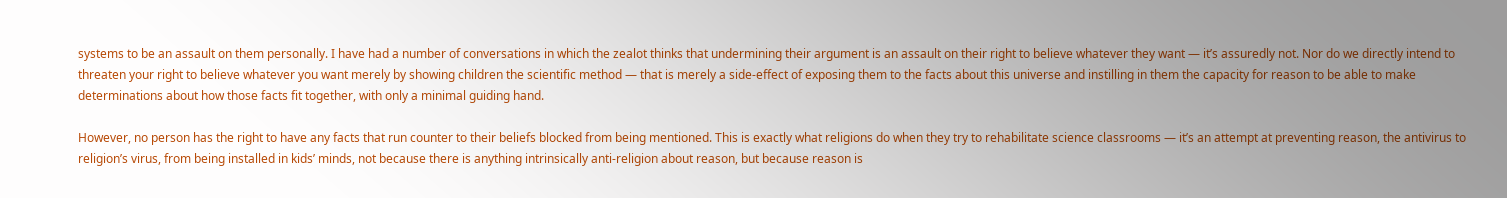systems to be an assault on them personally. I have had a number of conversations in which the zealot thinks that undermining their argument is an assault on their right to believe whatever they want — it’s assuredly not. Nor do we directly intend to threaten your right to believe whatever you want merely by showing children the scientific method — that is merely a side-effect of exposing them to the facts about this universe and instilling in them the capacity for reason to be able to make determinations about how those facts fit together, with only a minimal guiding hand.

However, no person has the right to have any facts that run counter to their beliefs blocked from being mentioned. This is exactly what religions do when they try to rehabilitate science classrooms — it’s an attempt at preventing reason, the antivirus to religion’s virus, from being installed in kids’ minds, not because there is anything intrinsically anti-religion about reason, but because reason is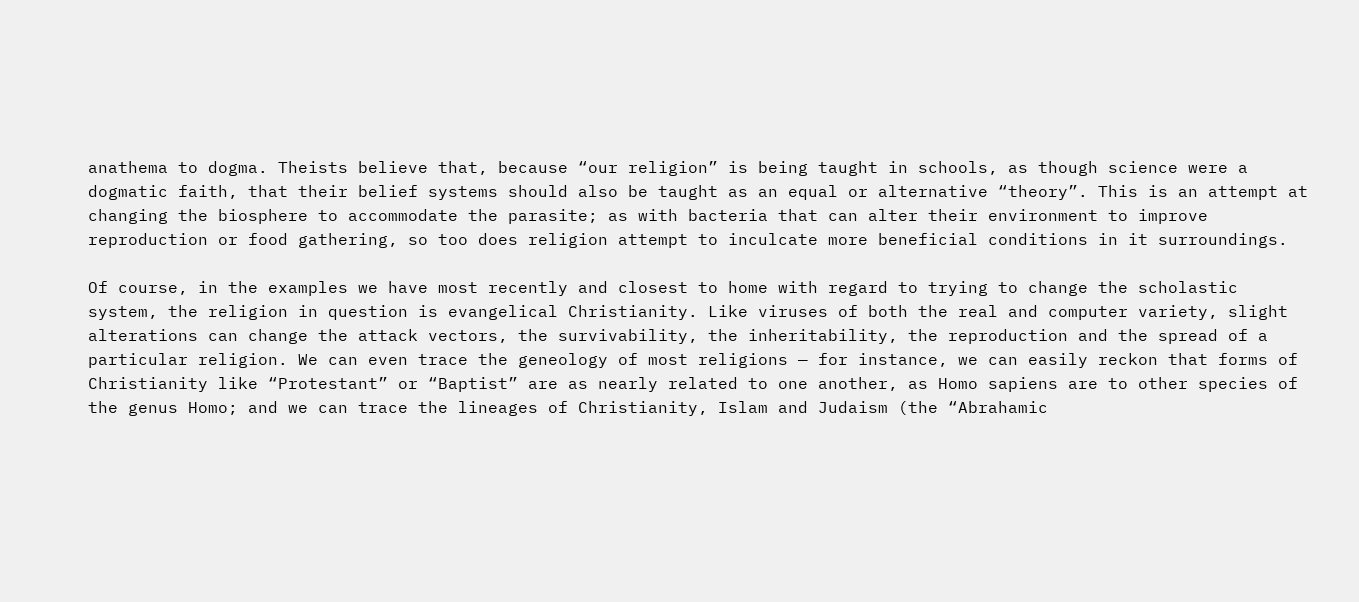anathema to dogma. Theists believe that, because “our religion” is being taught in schools, as though science were a dogmatic faith, that their belief systems should also be taught as an equal or alternative “theory”. This is an attempt at changing the biosphere to accommodate the parasite; as with bacteria that can alter their environment to improve reproduction or food gathering, so too does religion attempt to inculcate more beneficial conditions in it surroundings.

Of course, in the examples we have most recently and closest to home with regard to trying to change the scholastic system, the religion in question is evangelical Christianity. Like viruses of both the real and computer variety, slight alterations can change the attack vectors, the survivability, the inheritability, the reproduction and the spread of a particular religion. We can even trace the geneology of most religions — for instance, we can easily reckon that forms of Christianity like “Protestant” or “Baptist” are as nearly related to one another, as Homo sapiens are to other species of the genus Homo; and we can trace the lineages of Christianity, Islam and Judaism (the “Abrahamic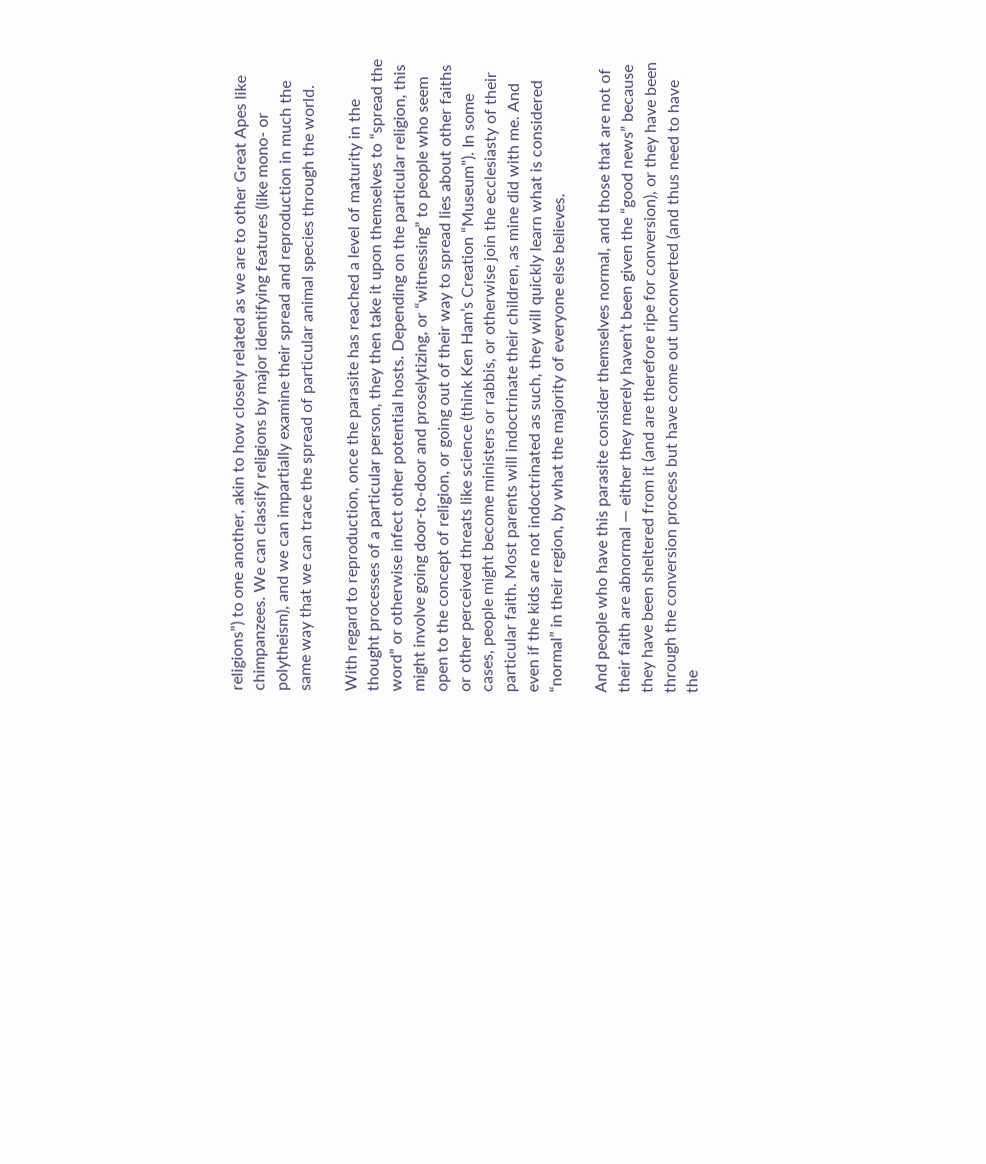religions”) to one another, akin to how closely related as we are to other Great Apes like chimpanzees. We can classify religions by major identifying features (like mono- or polytheism), and we can impartially examine their spread and reproduction in much the same way that we can trace the spread of particular animal species through the world.

With regard to reproduction, once the parasite has reached a level of maturity in the thought processes of a particular person, they then take it upon themselves to “spread the word” or otherwise infect other potential hosts. Depending on the particular religion, this might involve going door-to-door and proselytizing, or “witnessing” to people who seem open to the concept of religion, or going out of their way to spread lies about other faiths or other perceived threats like science (think Ken Ham’s Creation “Museum”). In some cases, people might become ministers or rabbis, or otherwise join the ecclesiasty of their particular faith. Most parents will indoctrinate their children, as mine did with me. And even if the kids are not indoctrinated as such, they will quickly learn what is considered “normal” in their region, by what the majority of everyone else believes.

And people who have this parasite consider themselves normal, and those that are not of their faith are abnormal — either they merely haven’t been given the “good news” because they have been sheltered from it (and are therefore ripe for conversion), or they have been through the conversion process but have come out unconverted (and thus need to have the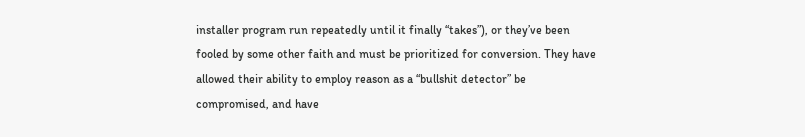installer program run repeatedly until it finally “takes”), or they’ve been fooled by some other faith and must be prioritized for conversion. They have allowed their ability to employ reason as a “bullshit detector” be compromised, and have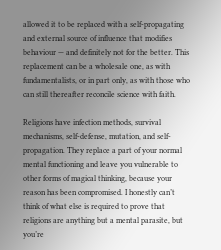allowed it to be replaced with a self-propagating and external source of influence that modifies behaviour — and definitely not for the better. This replacement can be a wholesale one, as with fundamentalists, or in part only, as with those who can still thereafter reconcile science with faith.

Religions have infection methods, survival mechanisms, self-defense, mutation, and self-propagation. They replace a part of your normal mental functioning and leave you vulnerable to other forms of magical thinking, because your reason has been compromised. I honestly can’t think of what else is required to prove that religions are anything but a mental parasite, but you’re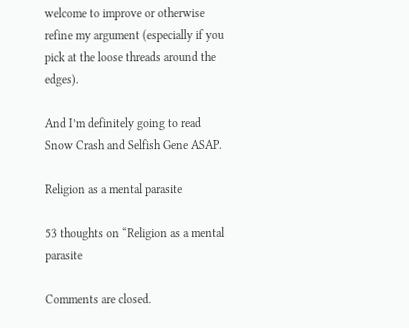welcome to improve or otherwise refine my argument (especially if you pick at the loose threads around the edges).

And I’m definitely going to read Snow Crash and Selfish Gene ASAP.

Religion as a mental parasite

53 thoughts on “Religion as a mental parasite

Comments are closed.